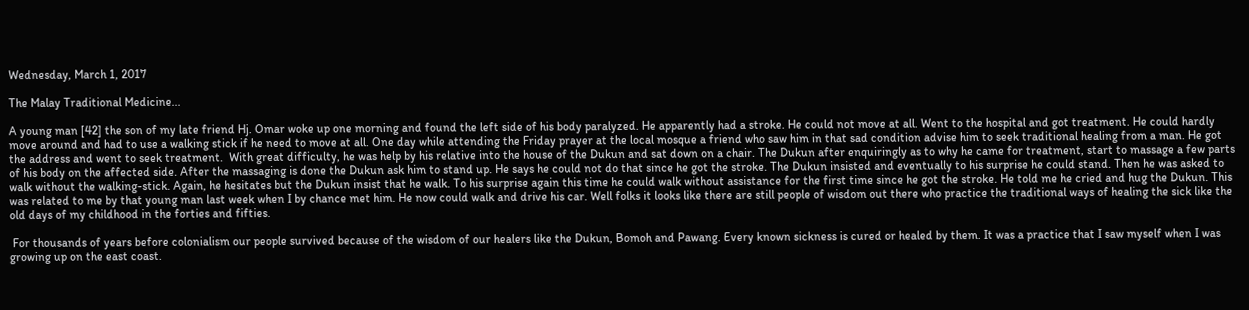Wednesday, March 1, 2017

The Malay Traditional Medicine...

A young man [42] the son of my late friend Hj. Omar woke up one morning and found the left side of his body paralyzed. He apparently had a stroke. He could not move at all. Went to the hospital and got treatment. He could hardly move around and had to use a walking stick if he need to move at all. One day while attending the Friday prayer at the local mosque a friend who saw him in that sad condition advise him to seek traditional healing from a man. He got the address and went to seek treatment.  With great difficulty, he was help by his relative into the house of the Dukun and sat down on a chair. The Dukun after enquiringly as to why he came for treatment, start to massage a few parts of his body on the affected side. After the massaging is done the Dukun ask him to stand up. He says he could not do that since he got the stroke. The Dukun insisted and eventually to his surprise he could stand. Then he was asked to walk without the walking-stick. Again, he hesitates but the Dukun insist that he walk. To his surprise again this time he could walk without assistance for the first time since he got the stroke. He told me he cried and hug the Dukun. This was related to me by that young man last week when I by chance met him. He now could walk and drive his car. Well folks it looks like there are still people of wisdom out there who practice the traditional ways of healing the sick like the old days of my childhood in the forties and fifties.

 For thousands of years before colonialism our people survived because of the wisdom of our healers like the Dukun, Bomoh and Pawang. Every known sickness is cured or healed by them. It was a practice that I saw myself when I was growing up on the east coast.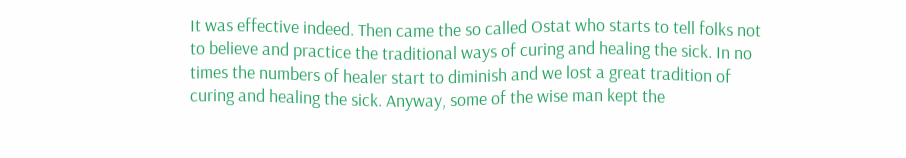It was effective indeed. Then came the so called Ostat who starts to tell folks not to believe and practice the traditional ways of curing and healing the sick. In no times the numbers of healer start to diminish and we lost a great tradition of curing and healing the sick. Anyway, some of the wise man kept the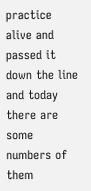practice alive and passed it down the line and today there are some numbers of them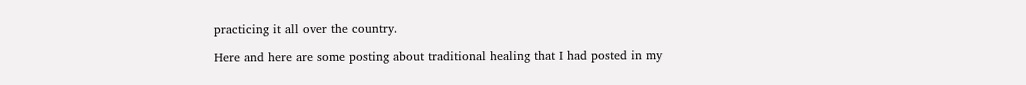practicing it all over the country.

Here and here are some posting about traditional healing that I had posted in my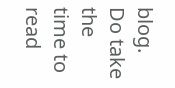blog. Do take the time to read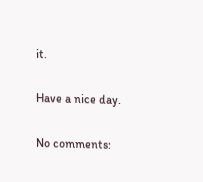it.

Have a nice day.

No comments: